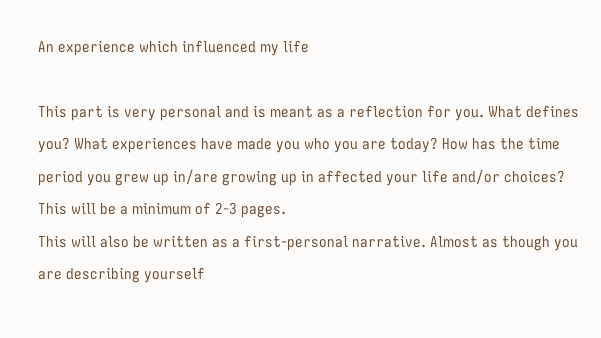An experience which influenced my life

This part is very personal and is meant as a reflection for you. What defines you? What experiences have made you who you are today? How has the time period you grew up in/are growing up in affected your life and/or choices? This will be a minimum of 2-3 pages.
This will also be written as a first-personal narrative. Almost as though you are describing yourself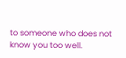to someone who does not know you too well.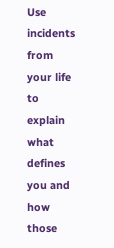Use incidents from your life to explain what defines you and how those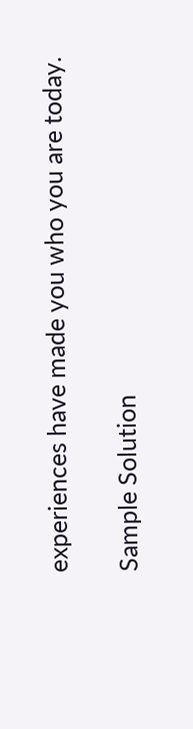experiences have made you who you are today.

Sample Solution